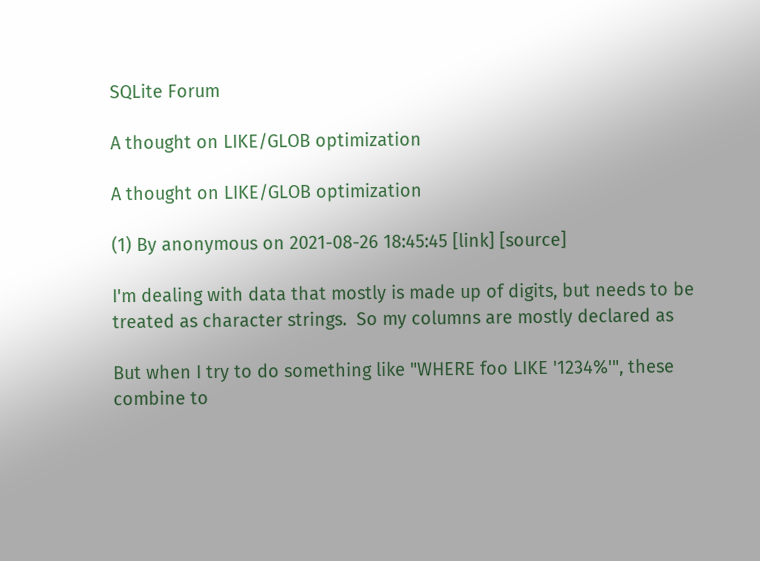SQLite Forum

A thought on LIKE/GLOB optimization

A thought on LIKE/GLOB optimization

(1) By anonymous on 2021-08-26 18:45:45 [link] [source]

I'm dealing with data that mostly is made up of digits, but needs to be
treated as character strings.  So my columns are mostly declared as

But when I try to do something like "WHERE foo LIKE '1234%'", these
combine to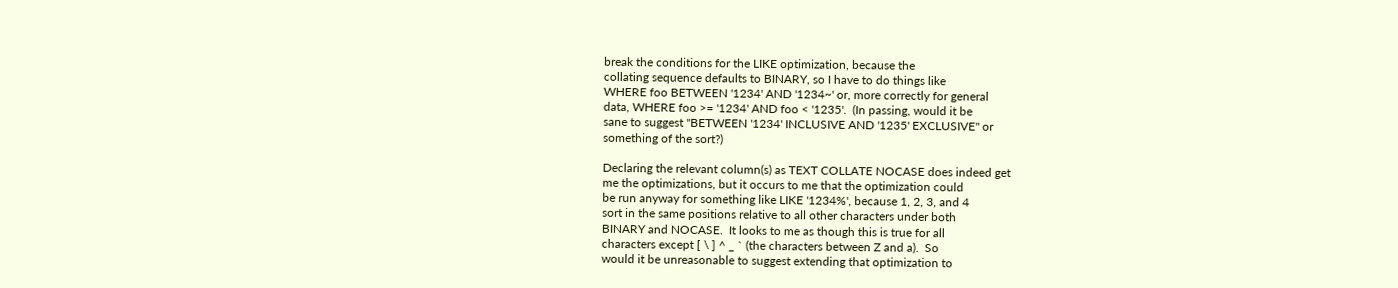break the conditions for the LIKE optimization, because the
collating sequence defaults to BINARY, so I have to do things like
WHERE foo BETWEEN '1234' AND '1234~' or, more correctly for general
data, WHERE foo >= '1234' AND foo < '1235'.  (In passing, would it be
sane to suggest "BETWEEN '1234' INCLUSIVE AND '1235' EXCLUSIVE" or
something of the sort?)

Declaring the relevant column(s) as TEXT COLLATE NOCASE does indeed get
me the optimizations, but it occurs to me that the optimization could
be run anyway for something like LIKE '1234%', because 1, 2, 3, and 4
sort in the same positions relative to all other characters under both
BINARY and NOCASE.  It looks to me as though this is true for all
characters except [ \ ] ^ _ ` (the characters between Z and a).  So
would it be unreasonable to suggest extending that optimization to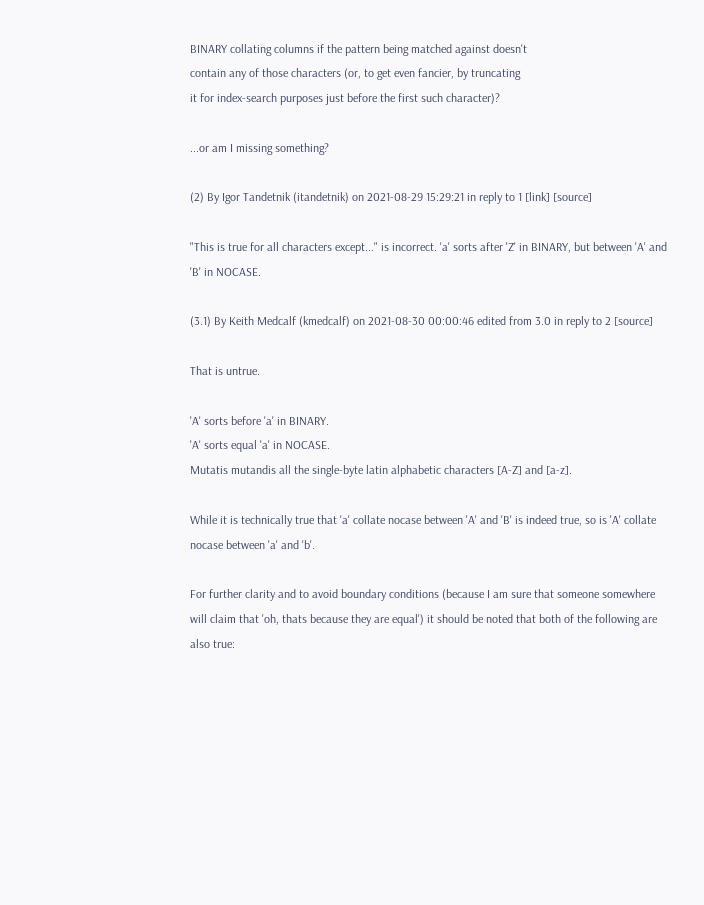BINARY collating columns if the pattern being matched against doesn't
contain any of those characters (or, to get even fancier, by truncating
it for index-search purposes just before the first such character)?

...or am I missing something?

(2) By Igor Tandetnik (itandetnik) on 2021-08-29 15:29:21 in reply to 1 [link] [source]

"This is true for all characters except..." is incorrect. 'a' sorts after 'Z' in BINARY, but between 'A' and 'B' in NOCASE.

(3.1) By Keith Medcalf (kmedcalf) on 2021-08-30 00:00:46 edited from 3.0 in reply to 2 [source]

That is untrue.

'A' sorts before 'a' in BINARY.
'A' sorts equal 'a' in NOCASE.
Mutatis mutandis all the single-byte latin alphabetic characters [A-Z] and [a-z].

While it is technically true that 'a' collate nocase between 'A' and 'B' is indeed true, so is 'A' collate nocase between 'a' and 'b'.

For further clarity and to avoid boundary conditions (because I am sure that someone somewhere will claim that 'oh, thats because they are equal') it should be noted that both of the following are also true: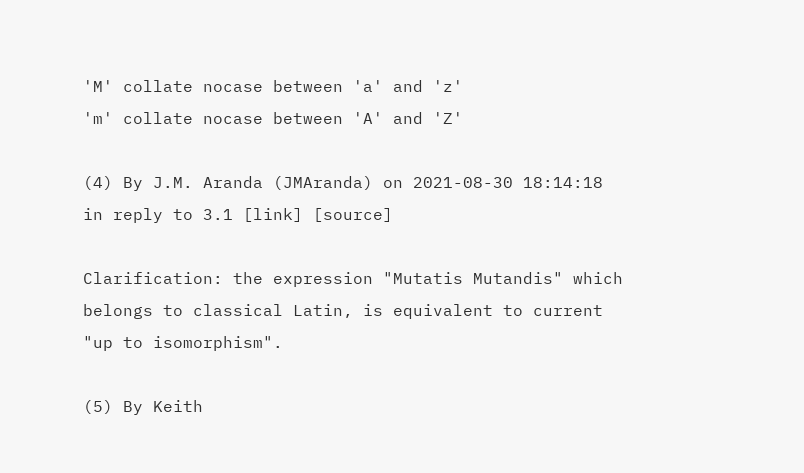'M' collate nocase between 'a' and 'z'
'm' collate nocase between 'A' and 'Z'

(4) By J.M. Aranda (JMAranda) on 2021-08-30 18:14:18 in reply to 3.1 [link] [source]

Clarification: the expression "Mutatis Mutandis" which belongs to classical Latin, is equivalent to current "up to isomorphism".

(5) By Keith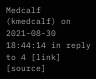Medcalf (kmedcalf) on 2021-08-30 18:44:14 in reply to 4 [link] [source]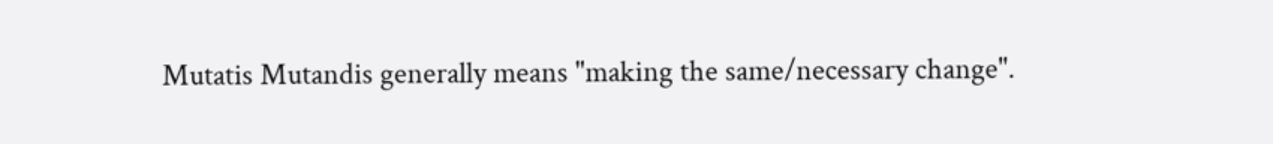Mutatis Mutandis generally means "making the same/necessary change".